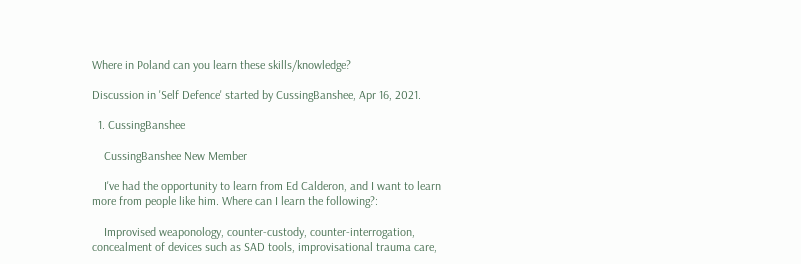Where in Poland can you learn these skills/knowledge?

Discussion in 'Self Defence' started by CussingBanshee, Apr 16, 2021.

  1. CussingBanshee

    CussingBanshee New Member

    I've had the opportunity to learn from Ed Calderon, and I want to learn more from people like him. Where can I learn the following?:

    Improvised weaponology, counter-custody, counter-interrogation, concealment of devices such as SAD tools, improvisational trauma care,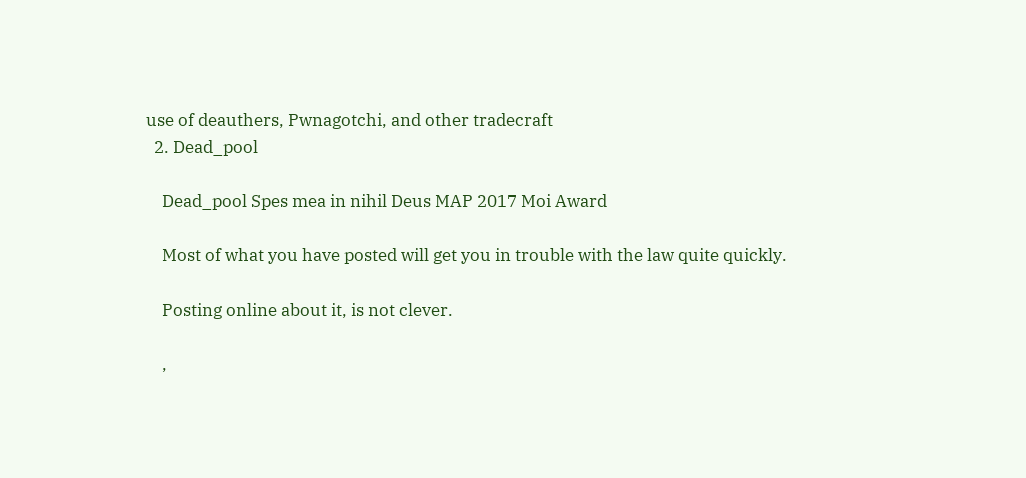use of deauthers, Pwnagotchi, and other tradecraft
  2. Dead_pool

    Dead_pool Spes mea in nihil Deus MAP 2017 Moi Award

    Most of what you have posted will get you in trouble with the law quite quickly.

    Posting online about it, is not clever.

    ,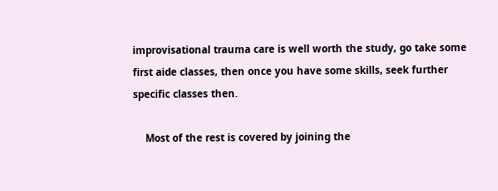improvisational trauma care is well worth the study, go take some first aide classes, then once you have some skills, seek further specific classes then.

    Most of the rest is covered by joining the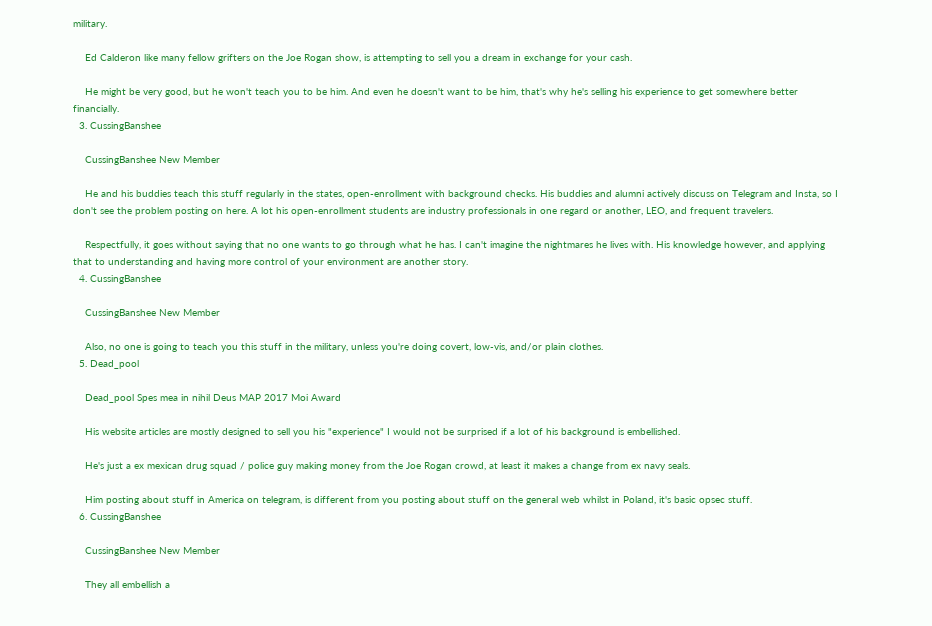military.

    Ed Calderon like many fellow grifters on the Joe Rogan show, is attempting to sell you a dream in exchange for your cash.

    He might be very good, but he won't teach you to be him. And even he doesn't want to be him, that's why he's selling his experience to get somewhere better financially.
  3. CussingBanshee

    CussingBanshee New Member

    He and his buddies teach this stuff regularly in the states, open-enrollment with background checks. His buddies and alumni actively discuss on Telegram and Insta, so I don't see the problem posting on here. A lot his open-enrollment students are industry professionals in one regard or another, LEO, and frequent travelers.

    Respectfully, it goes without saying that no one wants to go through what he has. I can't imagine the nightmares he lives with. His knowledge however, and applying that to understanding and having more control of your environment are another story.
  4. CussingBanshee

    CussingBanshee New Member

    Also, no one is going to teach you this stuff in the military, unless you're doing covert, low-vis, and/or plain clothes.
  5. Dead_pool

    Dead_pool Spes mea in nihil Deus MAP 2017 Moi Award

    His website articles are mostly designed to sell you his "experience" I would not be surprised if a lot of his background is embellished.

    He's just a ex mexican drug squad / police guy making money from the Joe Rogan crowd, at least it makes a change from ex navy seals.

    Him posting about stuff in America on telegram, is different from you posting about stuff on the general web whilst in Poland, it's basic opsec stuff.
  6. CussingBanshee

    CussingBanshee New Member

    They all embellish a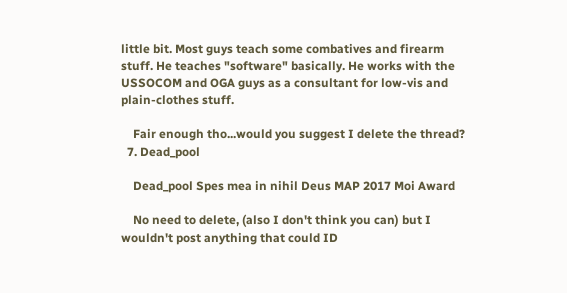little bit. Most guys teach some combatives and firearm stuff. He teaches "software" basically. He works with the USSOCOM and OGA guys as a consultant for low-vis and plain-clothes stuff.

    Fair enough tho...would you suggest I delete the thread?
  7. Dead_pool

    Dead_pool Spes mea in nihil Deus MAP 2017 Moi Award

    No need to delete, (also I don't think you can) but I wouldn't post anything that could ID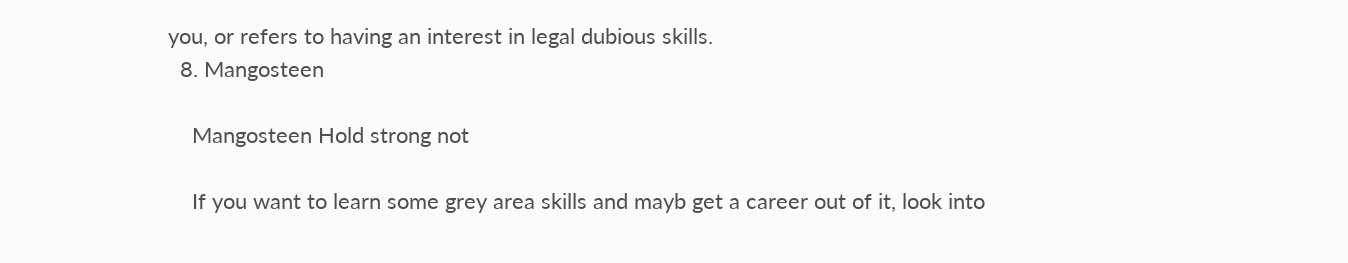you, or refers to having an interest in legal dubious skills.
  8. Mangosteen

    Mangosteen Hold strong not

    If you want to learn some grey area skills and mayb get a career out of it, look into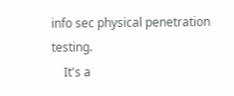info sec physical penetration testing.
    It's a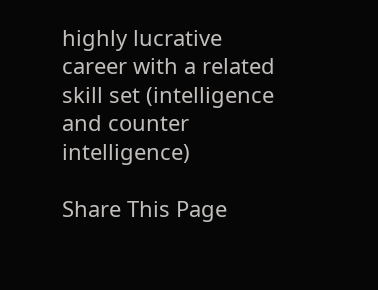highly lucrative career with a related skill set (intelligence and counter intelligence)

Share This Page